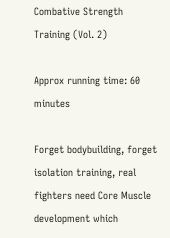Combative Strength Training (Vol. 2)

Approx running time: 60 minutes

Forget bodybuilding, forget isolation training, real fighters need Core Muscle development which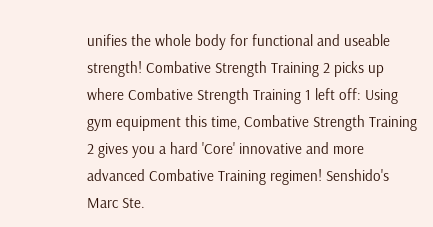unifies the whole body for functional and useable strength! Combative Strength Training 2 picks up where Combative Strength Training 1 left off: Using gym equipment this time, Combative Strength Training 2 gives you a hard 'Core' innovative and more advanced Combative Training regimen! Senshido's Marc Ste.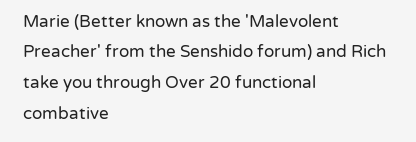Marie (Better known as the 'Malevolent Preacher' from the Senshido forum) and Rich take you through Over 20 functional combative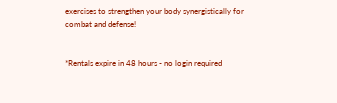exercises to strengthen your body synergistically for combat and defense!


*Rentals expire in 48 hours - no login required